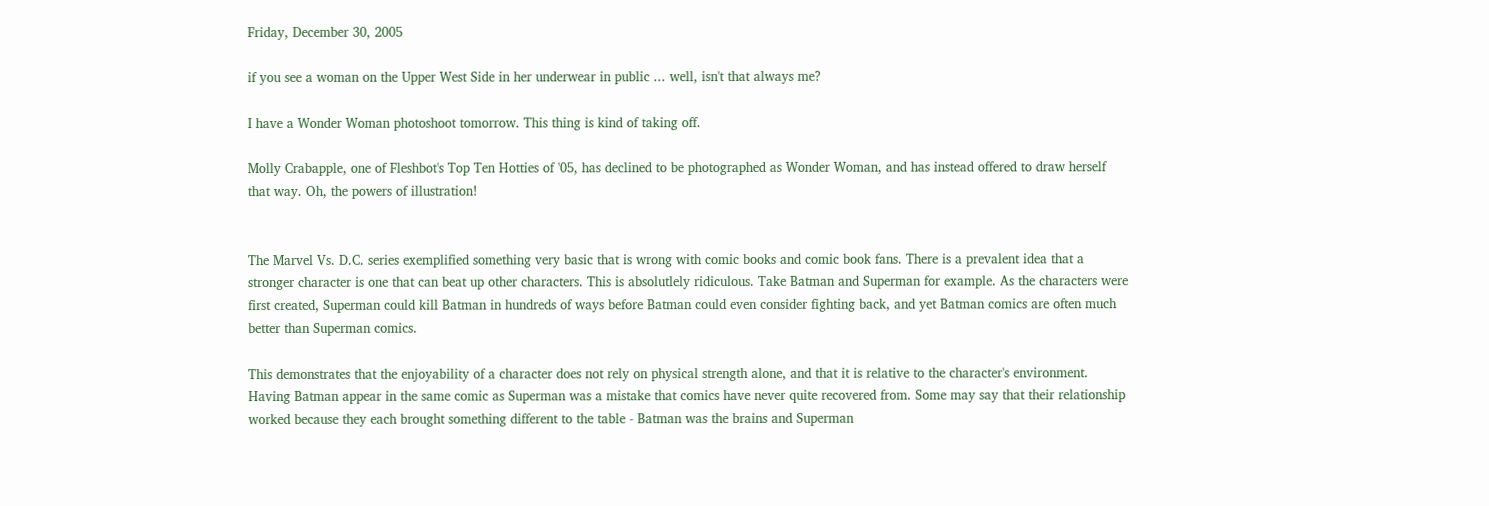Friday, December 30, 2005

if you see a woman on the Upper West Side in her underwear in public ... well, isn't that always me?

I have a Wonder Woman photoshoot tomorrow. This thing is kind of taking off.

Molly Crabapple, one of Fleshbot's Top Ten Hotties of '05, has declined to be photographed as Wonder Woman, and has instead offered to draw herself that way. Oh, the powers of illustration!


The Marvel Vs. D.C. series exemplified something very basic that is wrong with comic books and comic book fans. There is a prevalent idea that a stronger character is one that can beat up other characters. This is absolutlely ridiculous. Take Batman and Superman for example. As the characters were first created, Superman could kill Batman in hundreds of ways before Batman could even consider fighting back, and yet Batman comics are often much better than Superman comics.

This demonstrates that the enjoyability of a character does not rely on physical strength alone, and that it is relative to the character's environment. Having Batman appear in the same comic as Superman was a mistake that comics have never quite recovered from. Some may say that their relationship worked because they each brought something different to the table - Batman was the brains and Superman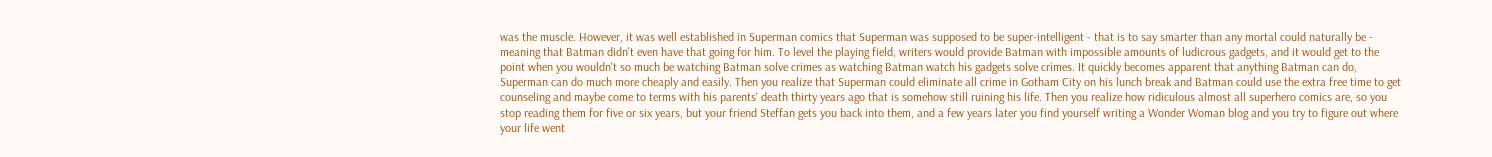was the muscle. However, it was well established in Superman comics that Superman was supposed to be super-intelligent - that is to say smarter than any mortal could naturally be - meaning that Batman didn't even have that going for him. To level the playing field, writers would provide Batman with impossible amounts of ludicrous gadgets, and it would get to the point when you wouldn't so much be watching Batman solve crimes as watching Batman watch his gadgets solve crimes. It quickly becomes apparent that anything Batman can do, Superman can do much more cheaply and easily. Then you realize that Superman could eliminate all crime in Gotham City on his lunch break and Batman could use the extra free time to get counseling and maybe come to terms with his parents' death thirty years ago that is somehow still ruining his life. Then you realize how ridiculous almost all superhero comics are, so you stop reading them for five or six years, but your friend Steffan gets you back into them, and a few years later you find yourself writing a Wonder Woman blog and you try to figure out where your life went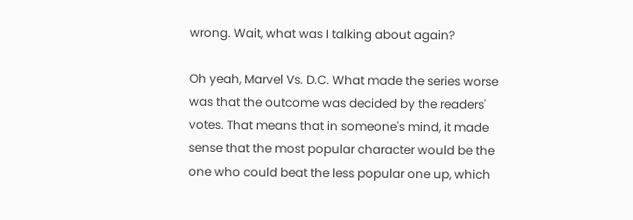wrong. Wait, what was I talking about again?

Oh yeah, Marvel Vs. D.C. What made the series worse was that the outcome was decided by the readers' votes. That means that in someone's mind, it made sense that the most popular character would be the one who could beat the less popular one up, which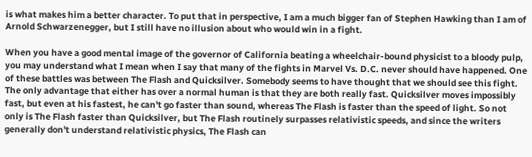is what makes him a better character. To put that in perspective, I am a much bigger fan of Stephen Hawking than I am of Arnold Schwarzenegger, but I still have no illusion about who would win in a fight.

When you have a good mental image of the governor of California beating a wheelchair-bound physicist to a bloody pulp, you may understand what I mean when I say that many of the fights in Marvel Vs. D.C. never should have happened. One of these battles was between The Flash and Quicksilver. Somebody seems to have thought that we should see this fight. The only advantage that either has over a normal human is that they are both really fast. Quicksilver moves impossibly fast, but even at his fastest, he can't go faster than sound, whereas The Flash is faster than the speed of light. So not only is The Flash faster than Quicksilver, but The Flash routinely surpasses relativistic speeds, and since the writers generally don't understand relativistic physics, The Flash can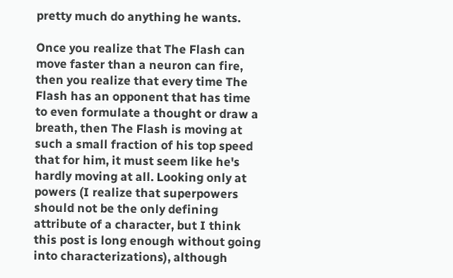pretty much do anything he wants.

Once you realize that The Flash can move faster than a neuron can fire, then you realize that every time The Flash has an opponent that has time to even formulate a thought or draw a breath, then The Flash is moving at such a small fraction of his top speed that for him, it must seem like he's hardly moving at all. Looking only at powers (I realize that superpowers should not be the only defining attribute of a character, but I think this post is long enough without going into characterizations), although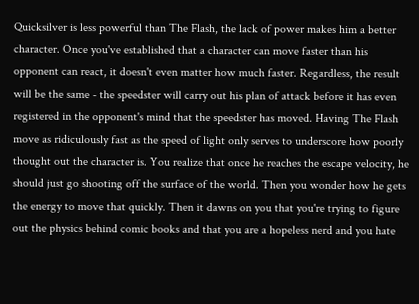Quicksilver is less powerful than The Flash, the lack of power makes him a better character. Once you've established that a character can move faster than his opponent can react, it doesn't even matter how much faster. Regardless, the result will be the same - the speedster will carry out his plan of attack before it has even registered in the opponent's mind that the speedster has moved. Having The Flash move as ridiculously fast as the speed of light only serves to underscore how poorly thought out the character is. You realize that once he reaches the escape velocity, he should just go shooting off the surface of the world. Then you wonder how he gets the energy to move that quickly. Then it dawns on you that you're trying to figure out the physics behind comic books and that you are a hopeless nerd and you hate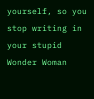yourself, so you stop writing in your stupid Wonder Woman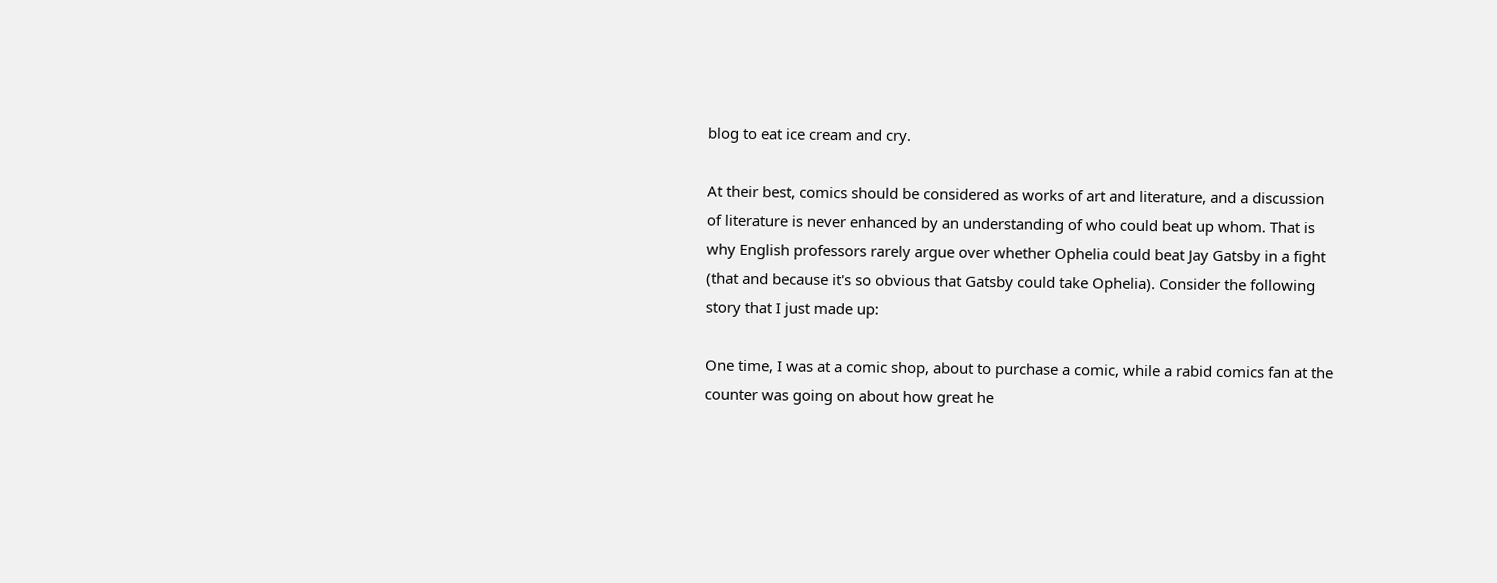blog to eat ice cream and cry.

At their best, comics should be considered as works of art and literature, and a discussion of literature is never enhanced by an understanding of who could beat up whom. That is why English professors rarely argue over whether Ophelia could beat Jay Gatsby in a fight (that and because it's so obvious that Gatsby could take Ophelia). Consider the following story that I just made up:

One time, I was at a comic shop, about to purchase a comic, while a rabid comics fan at the counter was going on about how great he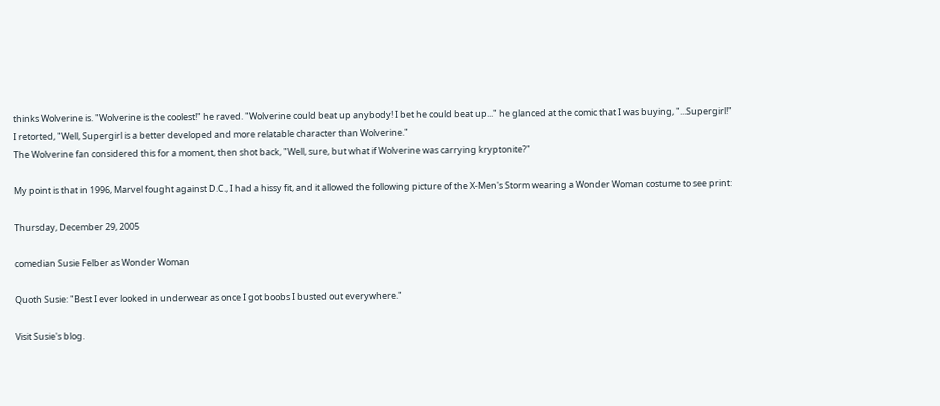thinks Wolverine is. "Wolverine is the coolest!" he raved. "Wolverine could beat up anybody! I bet he could beat up..." he glanced at the comic that I was buying, "...Supergirl!"
I retorted, "Well, Supergirl is a better developed and more relatable character than Wolverine."
The Wolverine fan considered this for a moment, then shot back, "Well, sure, but what if Wolverine was carrying kryptonite?"

My point is that in 1996, Marvel fought against D.C., I had a hissy fit, and it allowed the following picture of the X-Men's Storm wearing a Wonder Woman costume to see print:

Thursday, December 29, 2005

comedian Susie Felber as Wonder Woman

Quoth Susie: "Best I ever looked in underwear as once I got boobs I busted out everywhere."

Visit Susie's blog.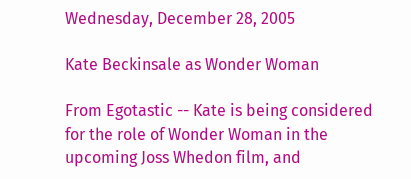Wednesday, December 28, 2005

Kate Beckinsale as Wonder Woman

From Egotastic -- Kate is being considered for the role of Wonder Woman in the upcoming Joss Whedon film, and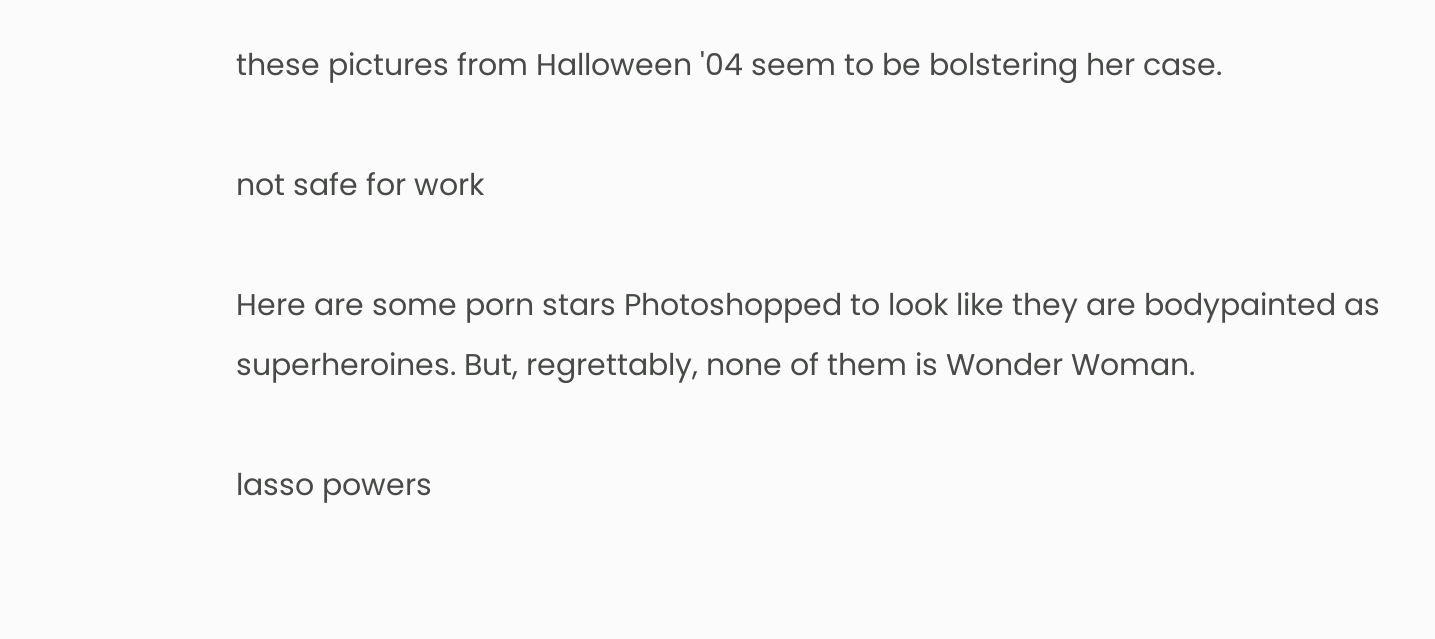these pictures from Halloween '04 seem to be bolstering her case.

not safe for work

Here are some porn stars Photoshopped to look like they are bodypainted as superheroines. But, regrettably, none of them is Wonder Woman.

lasso powers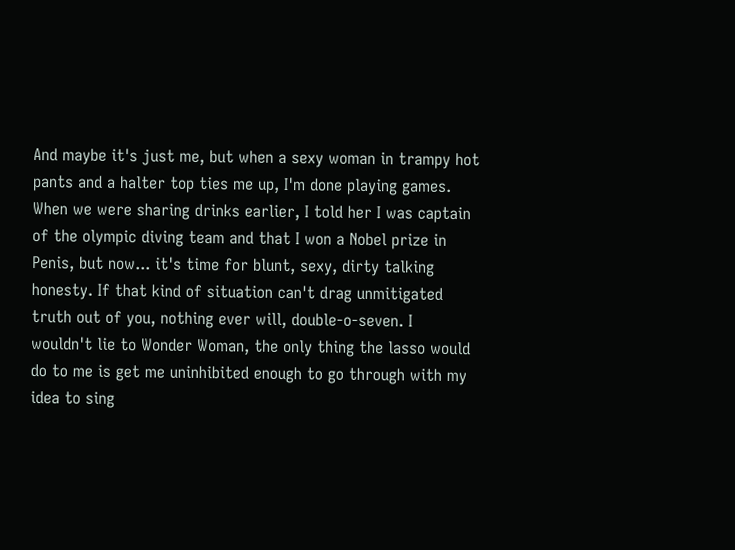And maybe it's just me, but when a sexy woman in trampy hot pants and a halter top ties me up, I'm done playing games. When we were sharing drinks earlier, I told her I was captain of the olympic diving team and that I won a Nobel prize in Penis, but now... it's time for blunt, sexy, dirty talking honesty. If that kind of situation can't drag unmitigated truth out of you, nothing ever will, double-o-seven. I wouldn't lie to Wonder Woman, the only thing the lasso would do to me is get me uninhibited enough to go through with my idea to sing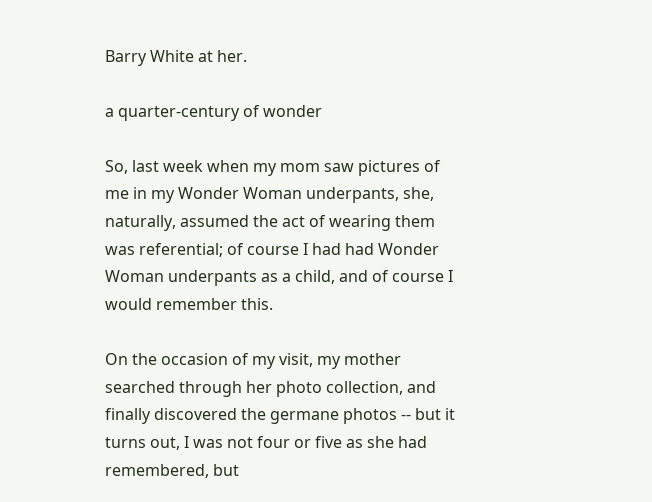Barry White at her.

a quarter-century of wonder

So, last week when my mom saw pictures of me in my Wonder Woman underpants, she, naturally, assumed the act of wearing them was referential; of course I had had Wonder Woman underpants as a child, and of course I would remember this.

On the occasion of my visit, my mother searched through her photo collection, and finally discovered the germane photos -- but it turns out, I was not four or five as she had remembered, but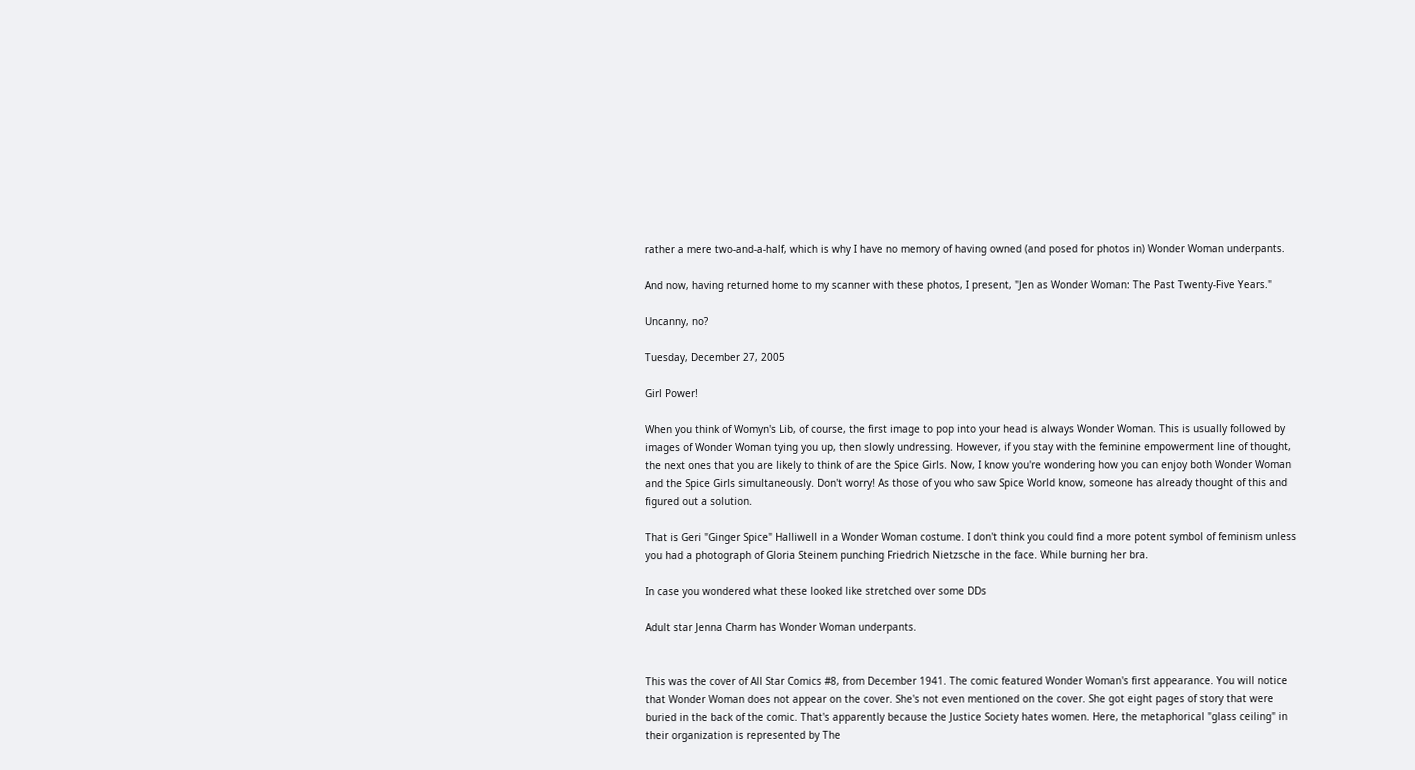rather a mere two-and-a-half, which is why I have no memory of having owned (and posed for photos in) Wonder Woman underpants.

And now, having returned home to my scanner with these photos, I present, "Jen as Wonder Woman: The Past Twenty-Five Years."

Uncanny, no?

Tuesday, December 27, 2005

Girl Power!

When you think of Womyn's Lib, of course, the first image to pop into your head is always Wonder Woman. This is usually followed by images of Wonder Woman tying you up, then slowly undressing. However, if you stay with the feminine empowerment line of thought, the next ones that you are likely to think of are the Spice Girls. Now, I know you're wondering how you can enjoy both Wonder Woman and the Spice Girls simultaneously. Don't worry! As those of you who saw Spice World know, someone has already thought of this and figured out a solution.

That is Geri "Ginger Spice" Halliwell in a Wonder Woman costume. I don't think you could find a more potent symbol of feminism unless you had a photograph of Gloria Steinem punching Friedrich Nietzsche in the face. While burning her bra.

In case you wondered what these looked like stretched over some DDs

Adult star Jenna Charm has Wonder Woman underpants.


This was the cover of All Star Comics #8, from December 1941. The comic featured Wonder Woman's first appearance. You will notice that Wonder Woman does not appear on the cover. She's not even mentioned on the cover. She got eight pages of story that were buried in the back of the comic. That's apparently because the Justice Society hates women. Here, the metaphorical "glass ceiling" in their organization is represented by The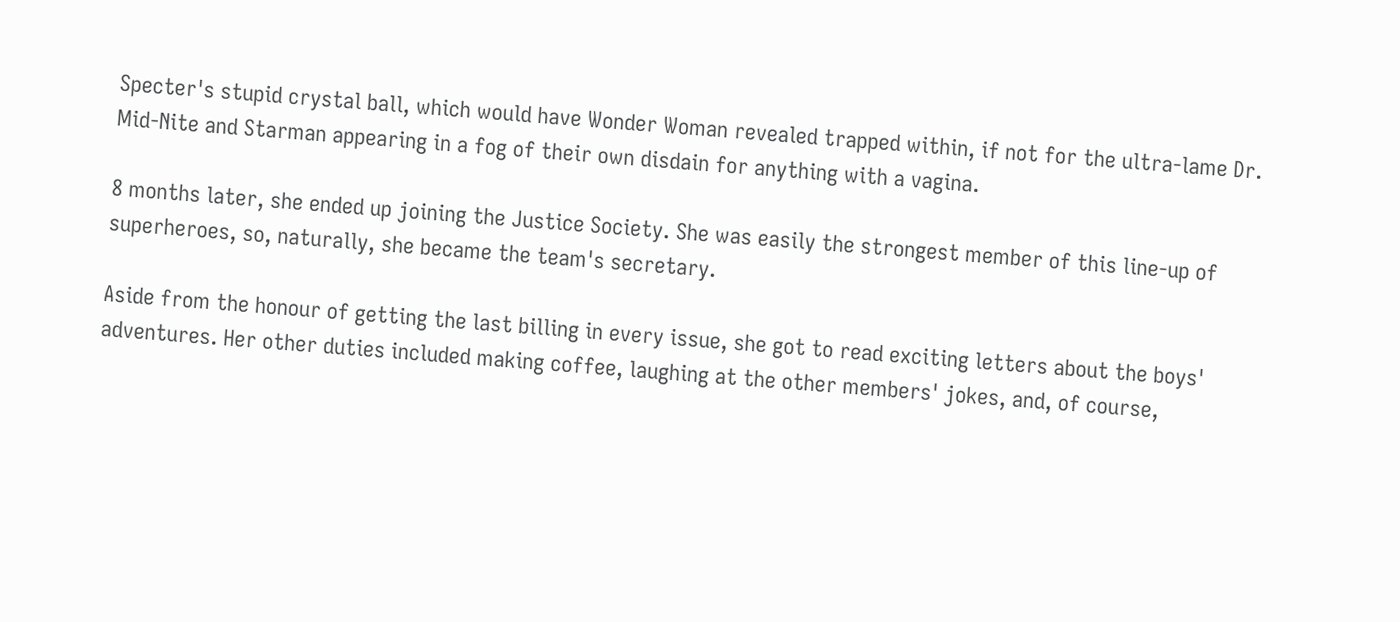Specter's stupid crystal ball, which would have Wonder Woman revealed trapped within, if not for the ultra-lame Dr. Mid-Nite and Starman appearing in a fog of their own disdain for anything with a vagina.

8 months later, she ended up joining the Justice Society. She was easily the strongest member of this line-up of superheroes, so, naturally, she became the team's secretary.

Aside from the honour of getting the last billing in every issue, she got to read exciting letters about the boys' adventures. Her other duties included making coffee, laughing at the other members' jokes, and, of course,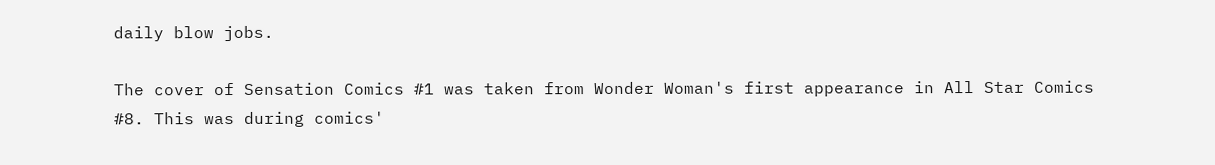daily blow jobs.

The cover of Sensation Comics #1 was taken from Wonder Woman's first appearance in All Star Comics #8. This was during comics'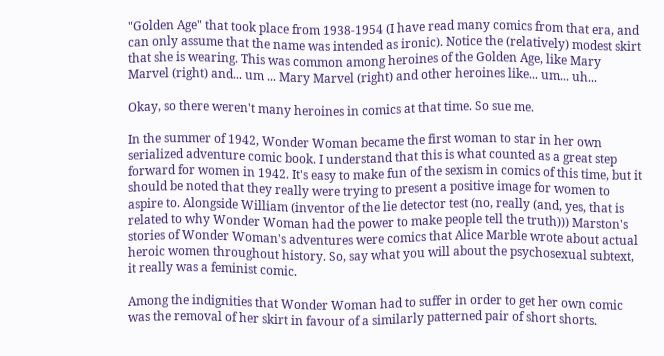"Golden Age" that took place from 1938-1954 (I have read many comics from that era, and can only assume that the name was intended as ironic). Notice the (relatively) modest skirt that she is wearing. This was common among heroines of the Golden Age, like Mary Marvel (right) and... um ... Mary Marvel (right) and other heroines like... um... uh...

Okay, so there weren't many heroines in comics at that time. So sue me.

In the summer of 1942, Wonder Woman became the first woman to star in her own serialized adventure comic book. I understand that this is what counted as a great step forward for women in 1942. It's easy to make fun of the sexism in comics of this time, but it should be noted that they really were trying to present a positive image for women to aspire to. Alongside William (inventor of the lie detector test (no, really (and, yes, that is related to why Wonder Woman had the power to make people tell the truth))) Marston's stories of Wonder Woman's adventures were comics that Alice Marble wrote about actual heroic women throughout history. So, say what you will about the psychosexual subtext, it really was a feminist comic.

Among the indignities that Wonder Woman had to suffer in order to get her own comic was the removal of her skirt in favour of a similarly patterned pair of short shorts.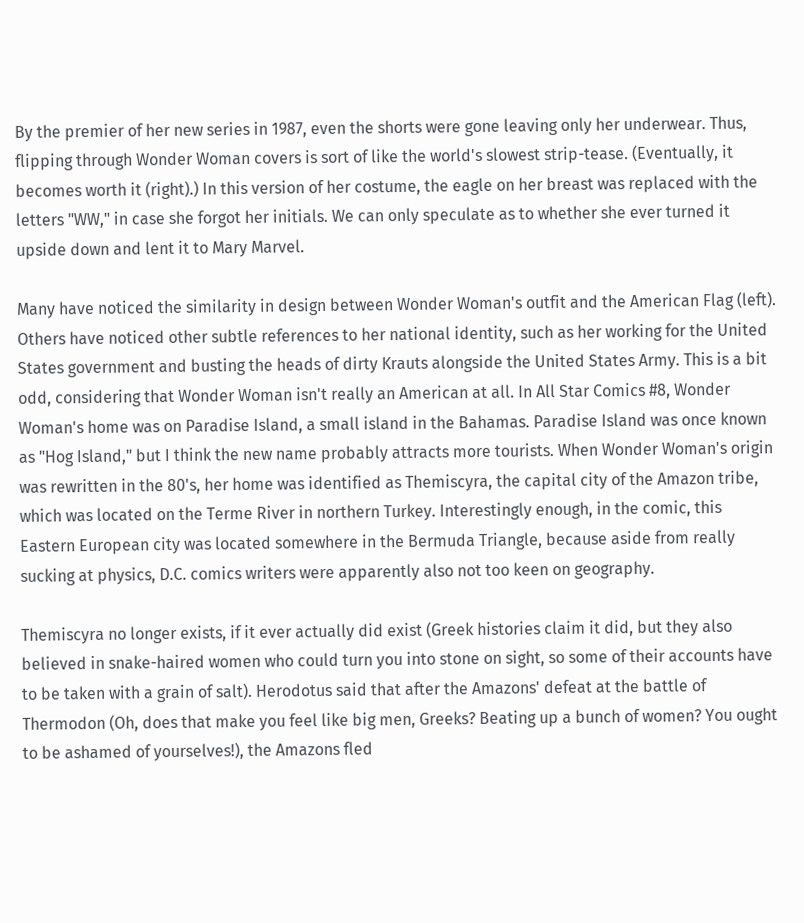By the premier of her new series in 1987, even the shorts were gone leaving only her underwear. Thus, flipping through Wonder Woman covers is sort of like the world's slowest strip-tease. (Eventually, it becomes worth it (right).) In this version of her costume, the eagle on her breast was replaced with the letters "WW," in case she forgot her initials. We can only speculate as to whether she ever turned it upside down and lent it to Mary Marvel.

Many have noticed the similarity in design between Wonder Woman's outfit and the American Flag (left). Others have noticed other subtle references to her national identity, such as her working for the United States government and busting the heads of dirty Krauts alongside the United States Army. This is a bit odd, considering that Wonder Woman isn't really an American at all. In All Star Comics #8, Wonder Woman's home was on Paradise Island, a small island in the Bahamas. Paradise Island was once known as "Hog Island," but I think the new name probably attracts more tourists. When Wonder Woman's origin was rewritten in the 80's, her home was identified as Themiscyra, the capital city of the Amazon tribe, which was located on the Terme River in northern Turkey. Interestingly enough, in the comic, this Eastern European city was located somewhere in the Bermuda Triangle, because aside from really sucking at physics, D.C. comics writers were apparently also not too keen on geography.

Themiscyra no longer exists, if it ever actually did exist (Greek histories claim it did, but they also believed in snake-haired women who could turn you into stone on sight, so some of their accounts have to be taken with a grain of salt). Herodotus said that after the Amazons' defeat at the battle of Thermodon (Oh, does that make you feel like big men, Greeks? Beating up a bunch of women? You ought to be ashamed of yourselves!), the Amazons fled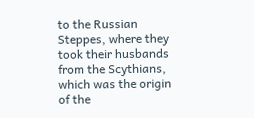to the Russian Steppes, where they took their husbands from the Scythians, which was the origin of the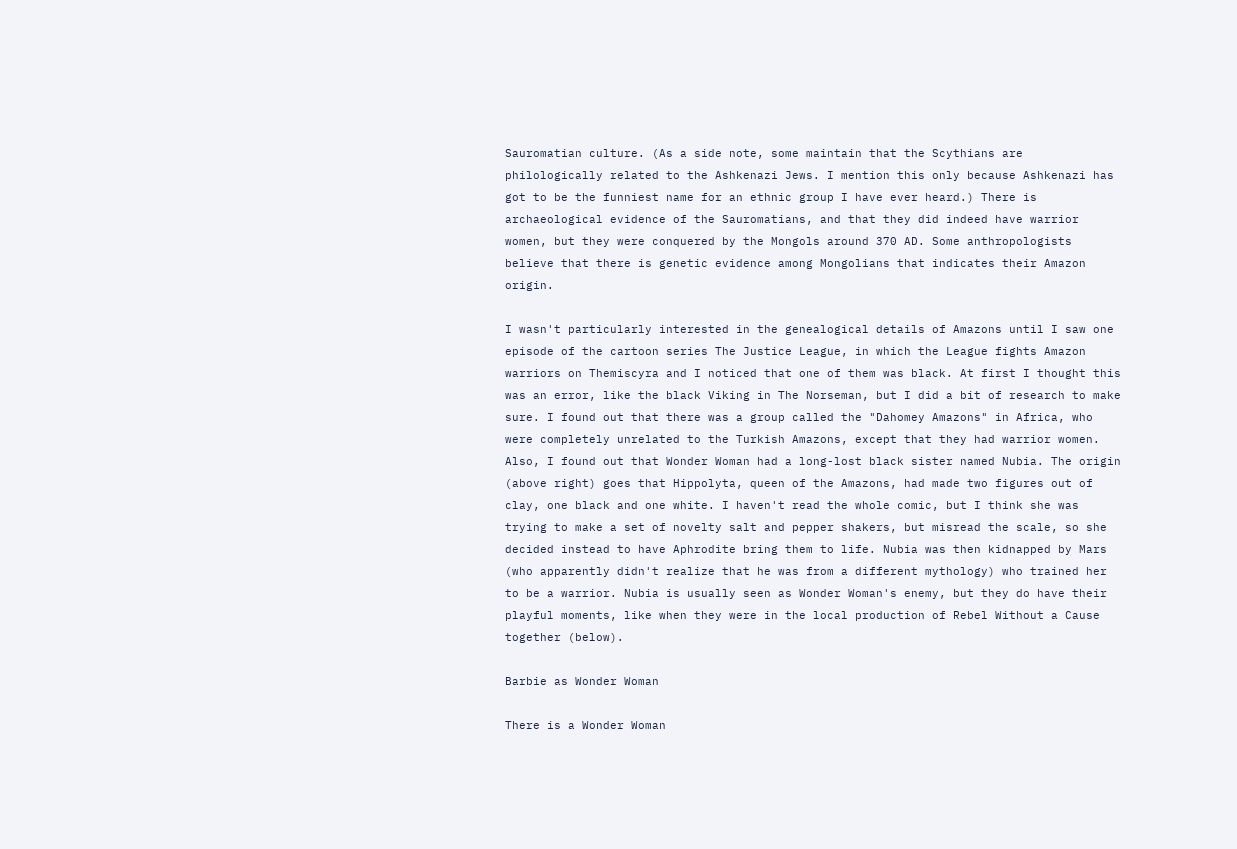Sauromatian culture. (As a side note, some maintain that the Scythians are philologically related to the Ashkenazi Jews. I mention this only because Ashkenazi has got to be the funniest name for an ethnic group I have ever heard.) There is archaeological evidence of the Sauromatians, and that they did indeed have warrior women, but they were conquered by the Mongols around 370 AD. Some anthropologists believe that there is genetic evidence among Mongolians that indicates their Amazon origin.

I wasn't particularly interested in the genealogical details of Amazons until I saw one episode of the cartoon series The Justice League, in which the League fights Amazon warriors on Themiscyra and I noticed that one of them was black. At first I thought this was an error, like the black Viking in The Norseman, but I did a bit of research to make sure. I found out that there was a group called the "Dahomey Amazons" in Africa, who were completely unrelated to the Turkish Amazons, except that they had warrior women. Also, I found out that Wonder Woman had a long-lost black sister named Nubia. The origin (above right) goes that Hippolyta, queen of the Amazons, had made two figures out of clay, one black and one white. I haven't read the whole comic, but I think she was trying to make a set of novelty salt and pepper shakers, but misread the scale, so she decided instead to have Aphrodite bring them to life. Nubia was then kidnapped by Mars (who apparently didn't realize that he was from a different mythology) who trained her to be a warrior. Nubia is usually seen as Wonder Woman's enemy, but they do have their playful moments, like when they were in the local production of Rebel Without a Cause together (below).

Barbie as Wonder Woman

There is a Wonder Woman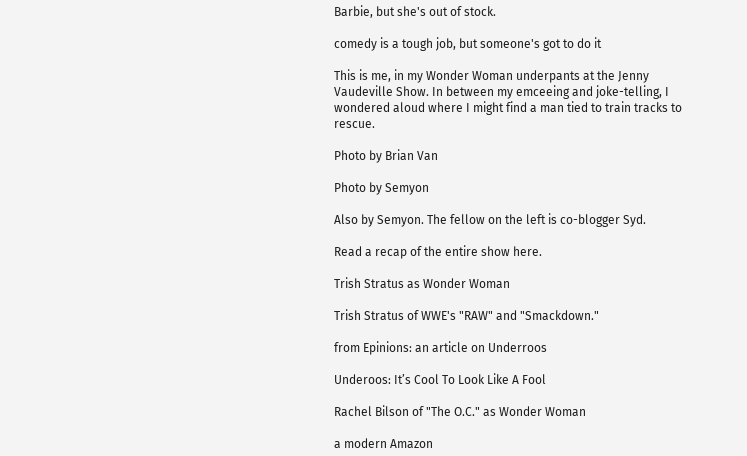Barbie, but she's out of stock.

comedy is a tough job, but someone's got to do it

This is me, in my Wonder Woman underpants at the Jenny Vaudeville Show. In between my emceeing and joke-telling, I wondered aloud where I might find a man tied to train tracks to rescue.

Photo by Brian Van

Photo by Semyon

Also by Semyon. The fellow on the left is co-blogger Syd.

Read a recap of the entire show here.

Trish Stratus as Wonder Woman

Trish Stratus of WWE's "RAW" and "Smackdown."

from Epinions: an article on Underroos

Underoos: It’s Cool To Look Like A Fool

Rachel Bilson of "The O.C." as Wonder Woman

a modern Amazon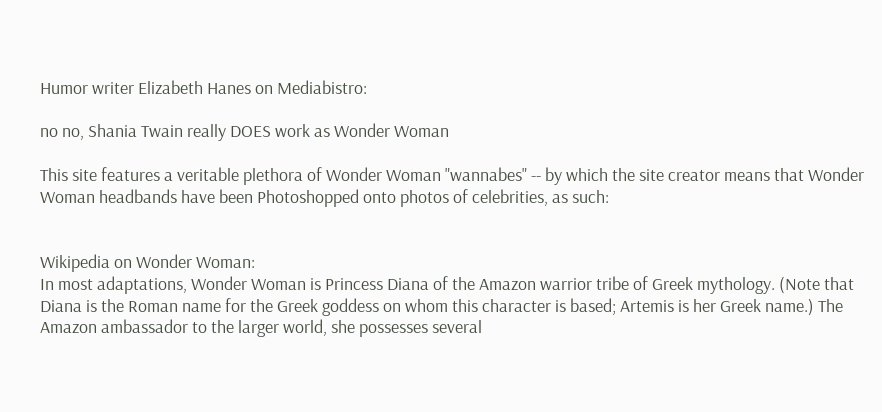Humor writer Elizabeth Hanes on Mediabistro:

no no, Shania Twain really DOES work as Wonder Woman

This site features a veritable plethora of Wonder Woman "wannabes" -- by which the site creator means that Wonder Woman headbands have been Photoshopped onto photos of celebrities, as such:


Wikipedia on Wonder Woman:
In most adaptations, Wonder Woman is Princess Diana of the Amazon warrior tribe of Greek mythology. (Note that Diana is the Roman name for the Greek goddess on whom this character is based; Artemis is her Greek name.) The Amazon ambassador to the larger world, she possesses several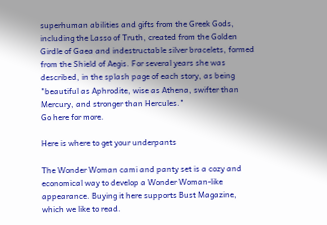superhuman abilities and gifts from the Greek Gods, including the Lasso of Truth, created from the Golden Girdle of Gaea and indestructable silver bracelets, formed from the Shield of Aegis. For several years she was described, in the splash page of each story, as being "beautiful as Aphrodite, wise as Athena, swifter than Mercury, and stronger than Hercules."
Go here for more.

Here is where to get your underpants

The Wonder Woman cami and panty set is a cozy and economical way to develop a Wonder Woman-like appearance. Buying it here supports Bust Magazine, which we like to read.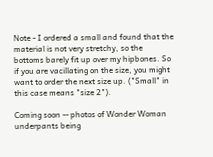Note - I ordered a small and found that the material is not very stretchy, so the bottoms barely fit up over my hipbones. So if you are vacillating on the size, you might want to order the next size up. ("Small" in this case means "size 2").

Coming soon -- photos of Wonder Woman underpants being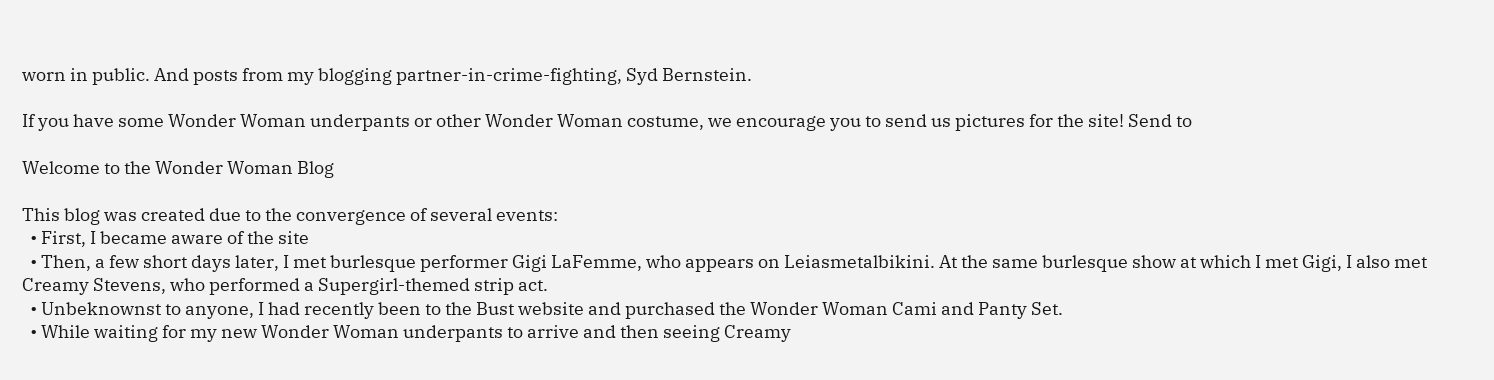worn in public. And posts from my blogging partner-in-crime-fighting, Syd Bernstein.

If you have some Wonder Woman underpants or other Wonder Woman costume, we encourage you to send us pictures for the site! Send to

Welcome to the Wonder Woman Blog

This blog was created due to the convergence of several events:
  • First, I became aware of the site
  • Then, a few short days later, I met burlesque performer Gigi LaFemme, who appears on Leiasmetalbikini. At the same burlesque show at which I met Gigi, I also met Creamy Stevens, who performed a Supergirl-themed strip act.
  • Unbeknownst to anyone, I had recently been to the Bust website and purchased the Wonder Woman Cami and Panty Set.
  • While waiting for my new Wonder Woman underpants to arrive and then seeing Creamy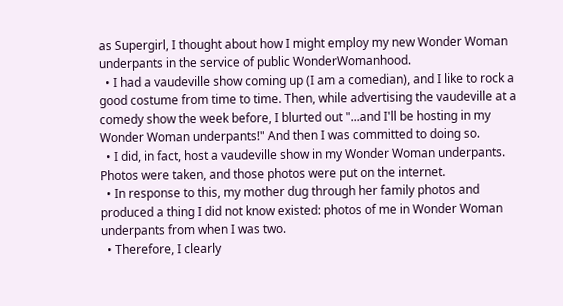as Supergirl, I thought about how I might employ my new Wonder Woman underpants in the service of public WonderWomanhood.
  • I had a vaudeville show coming up (I am a comedian), and I like to rock a good costume from time to time. Then, while advertising the vaudeville at a comedy show the week before, I blurted out "...and I'll be hosting in my Wonder Woman underpants!" And then I was committed to doing so.
  • I did, in fact, host a vaudeville show in my Wonder Woman underpants. Photos were taken, and those photos were put on the internet.
  • In response to this, my mother dug through her family photos and produced a thing I did not know existed: photos of me in Wonder Woman underpants from when I was two.
  • Therefore, I clearly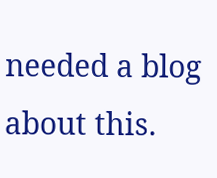needed a blog about this.